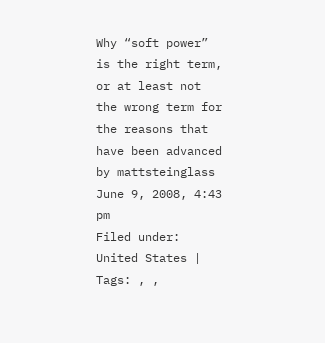Why “soft power” is the right term, or at least not the wrong term for the reasons that have been advanced by mattsteinglass
June 9, 2008, 4:43 pm
Filed under: United States | Tags: , ,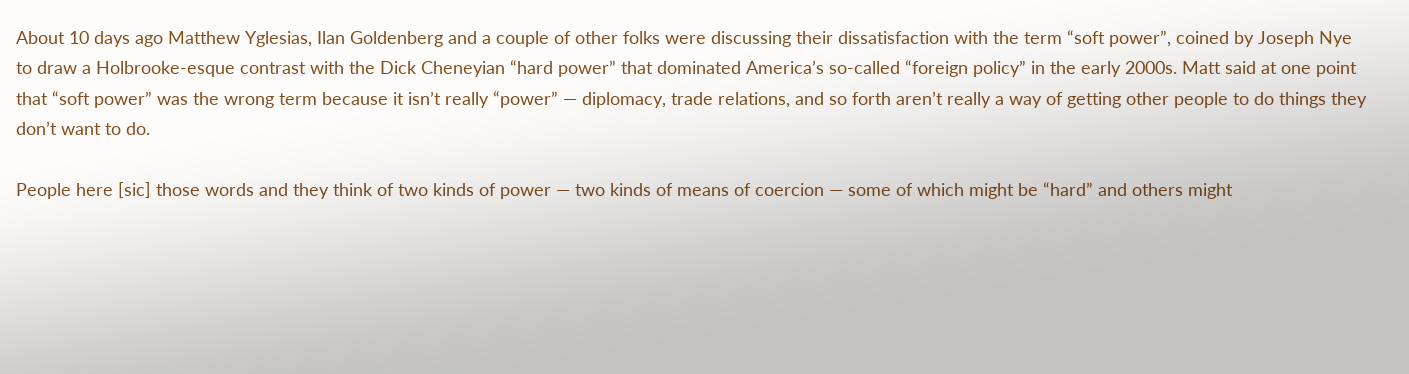About 10 days ago Matthew Yglesias, Ilan Goldenberg and a couple of other folks were discussing their dissatisfaction with the term “soft power”, coined by Joseph Nye to draw a Holbrooke-esque contrast with the Dick Cheneyian “hard power” that dominated America’s so-called “foreign policy” in the early 2000s. Matt said at one point that “soft power” was the wrong term because it isn’t really “power” — diplomacy, trade relations, and so forth aren’t really a way of getting other people to do things they don’t want to do.

People here [sic] those words and they think of two kinds of power — two kinds of means of coercion — some of which might be “hard” and others might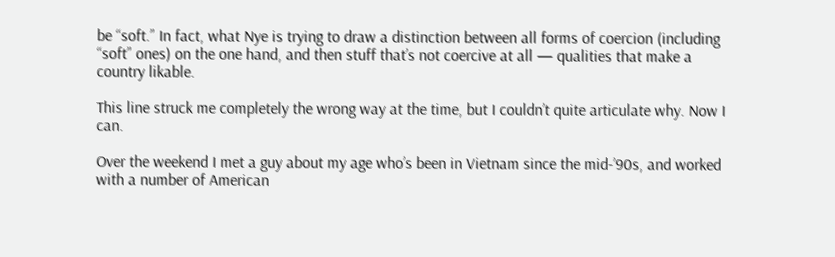be “soft.” In fact, what Nye is trying to draw a distinction between all forms of coercion (including “soft” ones) on the one hand, and then stuff that’s not coercive at all — qualities that make a country likable.

This line struck me completely the wrong way at the time, but I couldn’t quite articulate why. Now I can.

Over the weekend I met a guy about my age who’s been in Vietnam since the mid-’90s, and worked with a number of American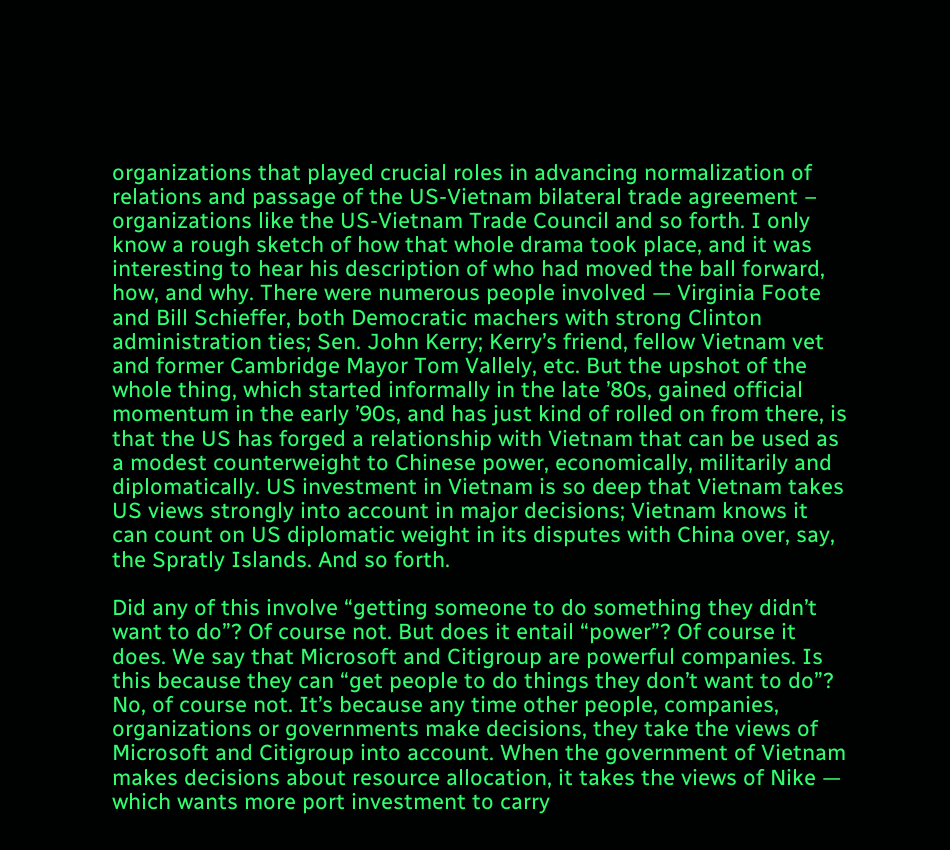organizations that played crucial roles in advancing normalization of relations and passage of the US-Vietnam bilateral trade agreement – organizations like the US-Vietnam Trade Council and so forth. I only know a rough sketch of how that whole drama took place, and it was interesting to hear his description of who had moved the ball forward, how, and why. There were numerous people involved — Virginia Foote and Bill Schieffer, both Democratic machers with strong Clinton administration ties; Sen. John Kerry; Kerry’s friend, fellow Vietnam vet and former Cambridge Mayor Tom Vallely, etc. But the upshot of the whole thing, which started informally in the late ’80s, gained official momentum in the early ’90s, and has just kind of rolled on from there, is that the US has forged a relationship with Vietnam that can be used as a modest counterweight to Chinese power, economically, militarily and diplomatically. US investment in Vietnam is so deep that Vietnam takes US views strongly into account in major decisions; Vietnam knows it can count on US diplomatic weight in its disputes with China over, say, the Spratly Islands. And so forth.

Did any of this involve “getting someone to do something they didn’t want to do”? Of course not. But does it entail “power”? Of course it does. We say that Microsoft and Citigroup are powerful companies. Is this because they can “get people to do things they don’t want to do”? No, of course not. It’s because any time other people, companies, organizations or governments make decisions, they take the views of Microsoft and Citigroup into account. When the government of Vietnam makes decisions about resource allocation, it takes the views of Nike — which wants more port investment to carry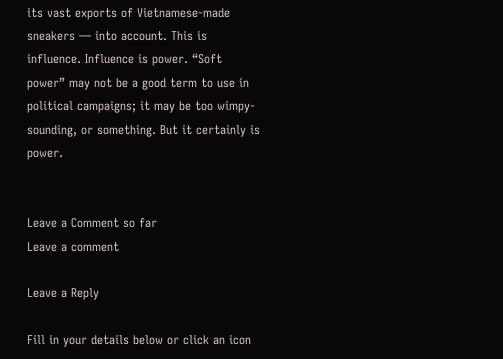its vast exports of Vietnamese-made sneakers — into account. This is influence. Influence is power. “Soft power” may not be a good term to use in political campaigns; it may be too wimpy-sounding, or something. But it certainly is power.


Leave a Comment so far
Leave a comment

Leave a Reply

Fill in your details below or click an icon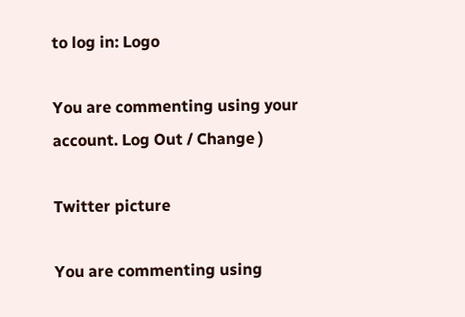to log in: Logo

You are commenting using your account. Log Out / Change )

Twitter picture

You are commenting using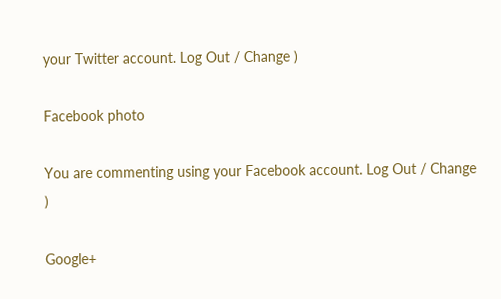your Twitter account. Log Out / Change )

Facebook photo

You are commenting using your Facebook account. Log Out / Change )

Google+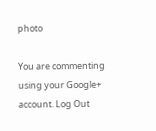photo

You are commenting using your Google+ account. Log Out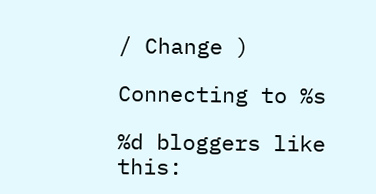/ Change )

Connecting to %s

%d bloggers like this: